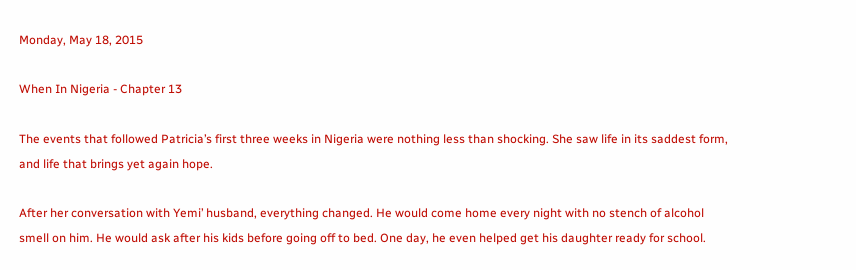Monday, May 18, 2015

When In Nigeria - Chapter 13

The events that followed Patricia’s first three weeks in Nigeria were nothing less than shocking. She saw life in its saddest form, and life that brings yet again hope.

After her conversation with Yemi’ husband, everything changed. He would come home every night with no stench of alcohol smell on him. He would ask after his kids before going off to bed. One day, he even helped get his daughter ready for school.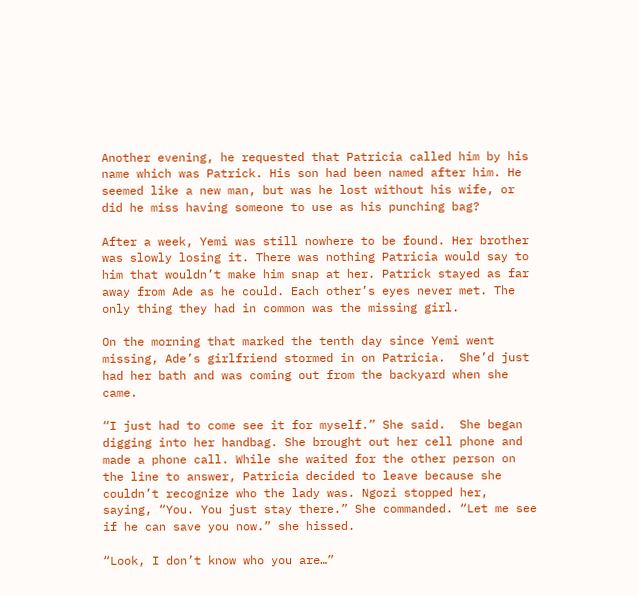Another evening, he requested that Patricia called him by his name which was Patrick. His son had been named after him. He seemed like a new man, but was he lost without his wife, or did he miss having someone to use as his punching bag?

After a week, Yemi was still nowhere to be found. Her brother was slowly losing it. There was nothing Patricia would say to him that wouldn’t make him snap at her. Patrick stayed as far away from Ade as he could. Each other’s eyes never met. The only thing they had in common was the missing girl.

On the morning that marked the tenth day since Yemi went missing, Ade’s girlfriend stormed in on Patricia.  She’d just had her bath and was coming out from the backyard when she came.

“I just had to come see it for myself.” She said.  She began digging into her handbag. She brought out her cell phone and made a phone call. While she waited for the other person on the line to answer, Patricia decided to leave because she couldn’t recognize who the lady was. Ngozi stopped her, saying, “You. You just stay there.” She commanded. “Let me see if he can save you now.” she hissed.

“Look, I don’t know who you are…”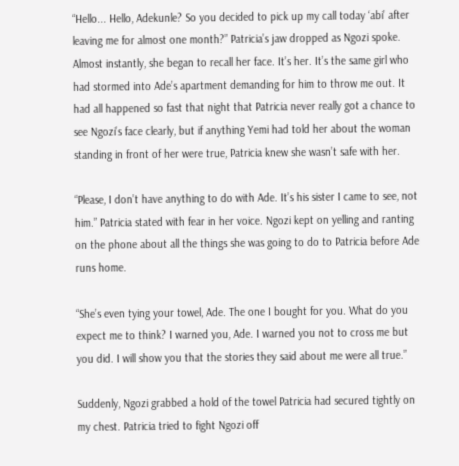“Hello... Hello, Adekunle? So you decided to pick up my call today ‘abi’ after leaving me for almost one month?” Patricia’s jaw dropped as Ngozi spoke. Almost instantly, she began to recall her face. It’s her. It’s the same girl who had stormed into Ade’s apartment demanding for him to throw me out. It had all happened so fast that night that Patricia never really got a chance to see Ngozi’s face clearly, but if anything Yemi had told her about the woman standing in front of her were true, Patricia knew she wasn’t safe with her.

“Please, I don’t have anything to do with Ade. It’s his sister I came to see, not him.” Patricia stated with fear in her voice. Ngozi kept on yelling and ranting on the phone about all the things she was going to do to Patricia before Ade runs home.

“She’s even tying your towel, Ade. The one I bought for you. What do you expect me to think? I warned you, Ade. I warned you not to cross me but you did. I will show you that the stories they said about me were all true.”

Suddenly, Ngozi grabbed a hold of the towel Patricia had secured tightly on my chest. Patricia tried to fight Ngozi off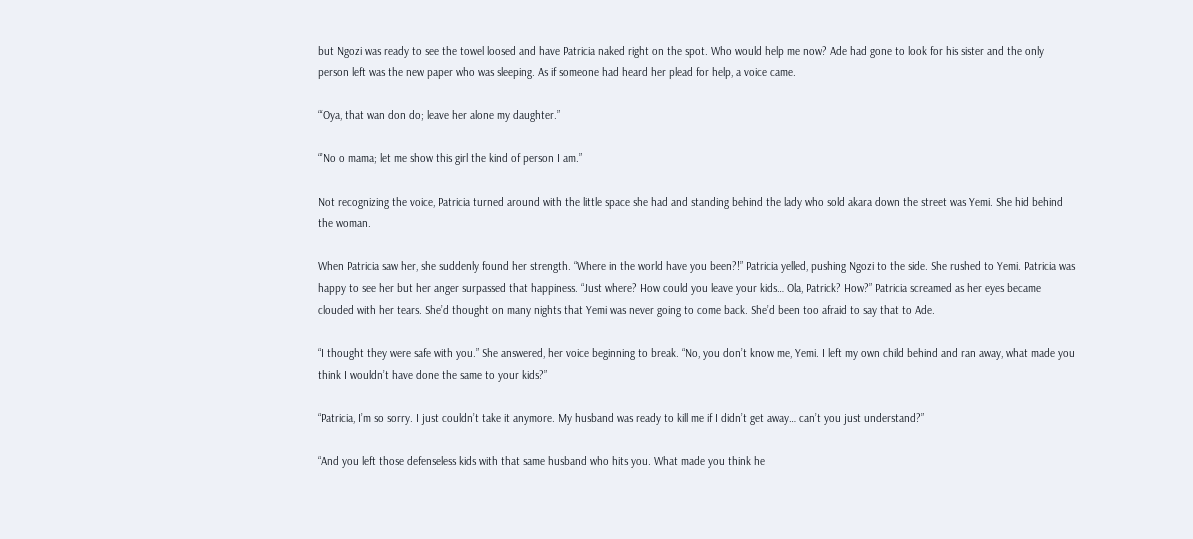but Ngozi was ready to see the towel loosed and have Patricia naked right on the spot. Who would help me now? Ade had gone to look for his sister and the only person left was the new paper who was sleeping. As if someone had heard her plead for help, a voice came.

“‘Oya, that wan don do; leave her alone my daughter.”

“’No o mama; let me show this girl the kind of person I am.”

Not recognizing the voice, Patricia turned around with the little space she had and standing behind the lady who sold akara down the street was Yemi. She hid behind the woman.

When Patricia saw her, she suddenly found her strength. “Where in the world have you been?!” Patricia yelled, pushing Ngozi to the side. She rushed to Yemi. Patricia was happy to see her but her anger surpassed that happiness. “Just where? How could you leave your kids… Ola, Patrick? How?” Patricia screamed as her eyes became clouded with her tears. She’d thought on many nights that Yemi was never going to come back. She’d been too afraid to say that to Ade.

“I thought they were safe with you.” She answered, her voice beginning to break. “No, you don’t know me, Yemi. I left my own child behind and ran away, what made you think I wouldn’t have done the same to your kids?”

“Patricia, I’m so sorry. I just couldn’t take it anymore. My husband was ready to kill me if I didn’t get away… can’t you just understand?”

“And you left those defenseless kids with that same husband who hits you. What made you think he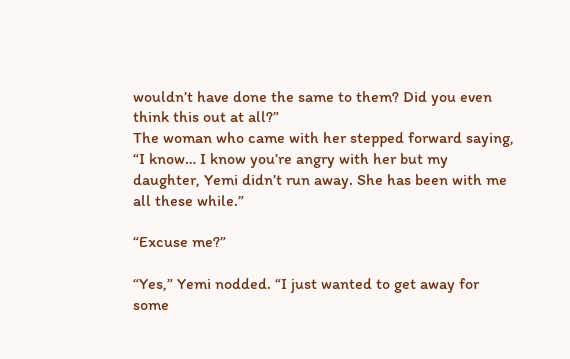wouldn’t have done the same to them? Did you even think this out at all?”
The woman who came with her stepped forward saying, “I know… I know you’re angry with her but my daughter, Yemi didn’t run away. She has been with me all these while.”

“Excuse me?”

“Yes,” Yemi nodded. “I just wanted to get away for some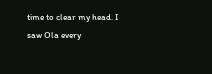time to clear my head. I saw Ola every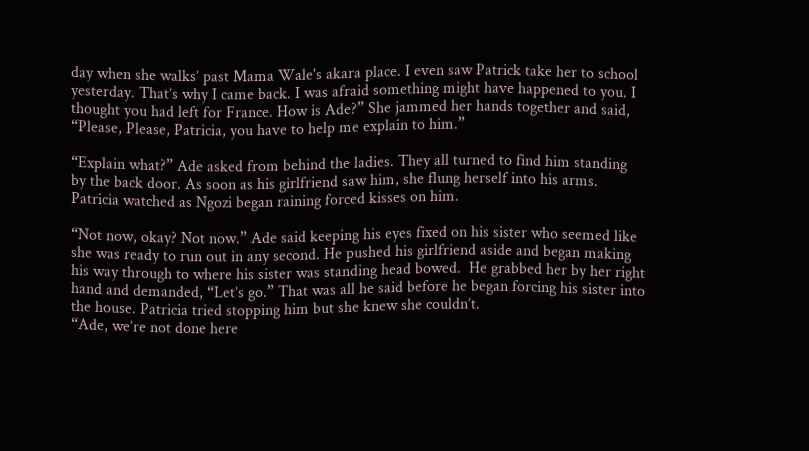day when she walks’ past Mama Wale's akara place. I even saw Patrick take her to school yesterday. That’s why I came back. I was afraid something might have happened to you. I thought you had left for France. How is Ade?” She jammed her hands together and said, “Please, Please, Patricia, you have to help me explain to him.”

“Explain what?” Ade asked from behind the ladies. They all turned to find him standing by the back door. As soon as his girlfriend saw him, she flung herself into his arms. Patricia watched as Ngozi began raining forced kisses on him.

“Not now, okay? Not now.” Ade said keeping his eyes fixed on his sister who seemed like she was ready to run out in any second. He pushed his girlfriend aside and began making his way through to where his sister was standing head bowed.  He grabbed her by her right hand and demanded, “Let’s go.” That was all he said before he began forcing his sister into the house. Patricia tried stopping him but she knew she couldn’t.
“Ade, we’re not done here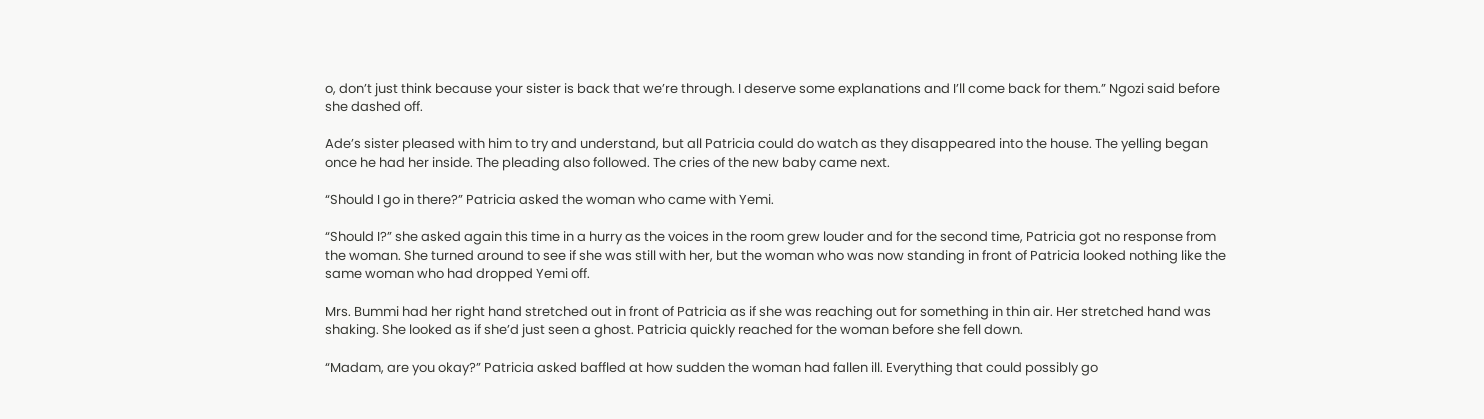o, don’t just think because your sister is back that we’re through. I deserve some explanations and I’ll come back for them.” Ngozi said before she dashed off.

Ade’s sister pleased with him to try and understand, but all Patricia could do watch as they disappeared into the house. The yelling began once he had her inside. The pleading also followed. The cries of the new baby came next.

“Should I go in there?” Patricia asked the woman who came with Yemi.

“Should I?” she asked again this time in a hurry as the voices in the room grew louder and for the second time, Patricia got no response from the woman. She turned around to see if she was still with her, but the woman who was now standing in front of Patricia looked nothing like the same woman who had dropped Yemi off.

Mrs. Bummi had her right hand stretched out in front of Patricia as if she was reaching out for something in thin air. Her stretched hand was shaking. She looked as if she’d just seen a ghost. Patricia quickly reached for the woman before she fell down.

“Madam, are you okay?” Patricia asked baffled at how sudden the woman had fallen ill. Everything that could possibly go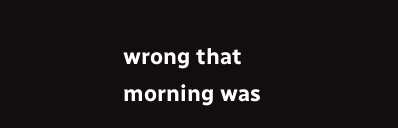wrong that morning was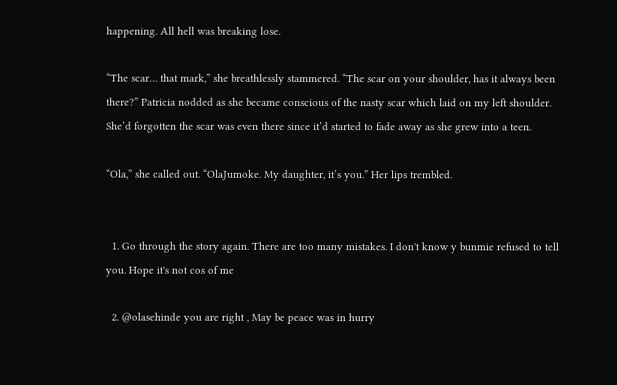happening. All hell was breaking lose.

“The scar… that mark,” she breathlessly stammered. “The scar on your shoulder, has it always been there?” Patricia nodded as she became conscious of the nasty scar which laid on my left shoulder. She’d forgotten the scar was even there since it’d started to fade away as she grew into a teen.

“Ola,” she called out. “OlaJumoke. My daughter, it’s you.” Her lips trembled.


  1. Go through the story again. There are too many mistakes. I don't know y bunmie refused to tell you. Hope it's not cos of me

  2. @olasehinde you are right , May be peace was in hurry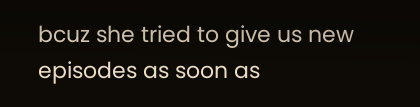bcuz she tried to give us new episodes as soon as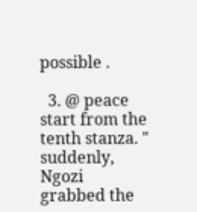possible .

  3. @ peace start from the tenth stanza. " suddenly, Ngozi grabbed the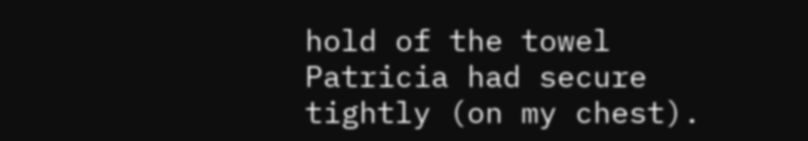hold of the towel Patricia had secure tightly (on my chest).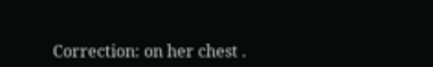Correction: on her chest .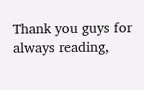Thank you guys for always reading,